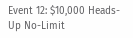Event 12: $10,000 Heads-Up No-Limit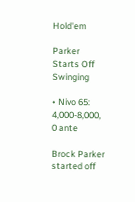Hold'em

Parker Starts Off Swinging

• Nivo 65: 4,000-8,000, 0 ante

Brock Parker started off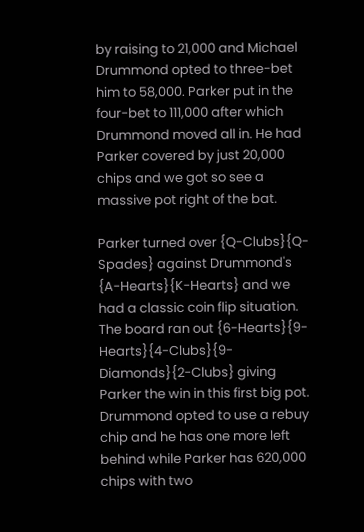by raising to 21,000 and Michael Drummond opted to three-bet him to 58,000. Parker put in the four-bet to 111,000 after which Drummond moved all in. He had Parker covered by just 20,000 chips and we got so see a massive pot right of the bat.

Parker turned over {Q-Clubs}{Q-Spades} against Drummond's {A-Hearts}{K-Hearts} and we had a classic coin flip situation. The board ran out {6-Hearts}{9-Hearts}{4-Clubs}{9-Diamonds}{2-Clubs} giving Parker the win in this first big pot. Drummond opted to use a rebuy chip and he has one more left behind while Parker has 620,000 chips with two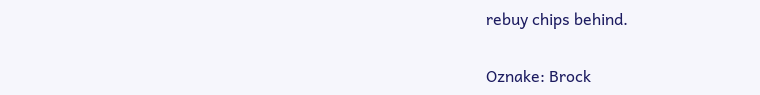rebuy chips behind.

Oznake: Brock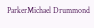ParkerMichael Drummond